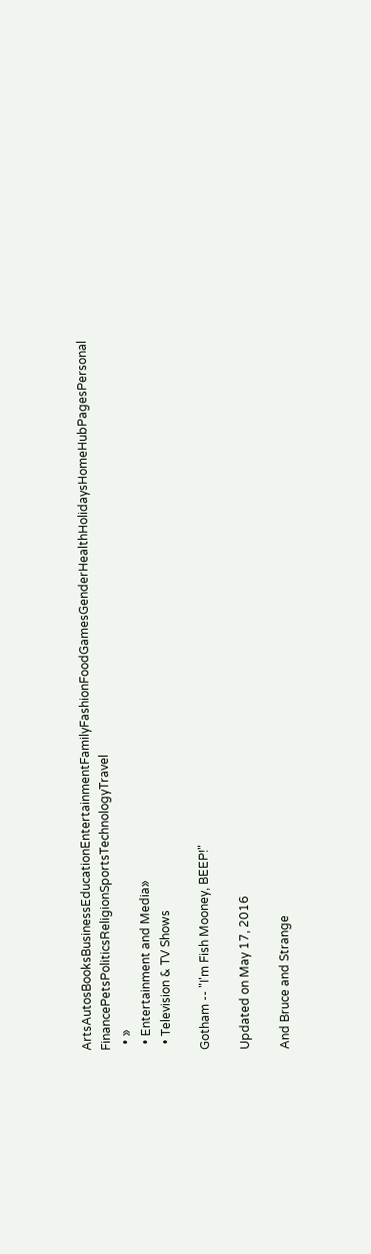ArtsAutosBooksBusinessEducationEntertainmentFamilyFashionFoodGamesGenderHealthHolidaysHomeHubPagesPersonal FinancePetsPoliticsReligionSportsTechnologyTravel
  • »
  • Entertainment and Media»
  • Television & TV Shows

Gotham -- "I'm Fish Mooney, BEEP!"

Updated on May 17, 2016

And Bruce and Strange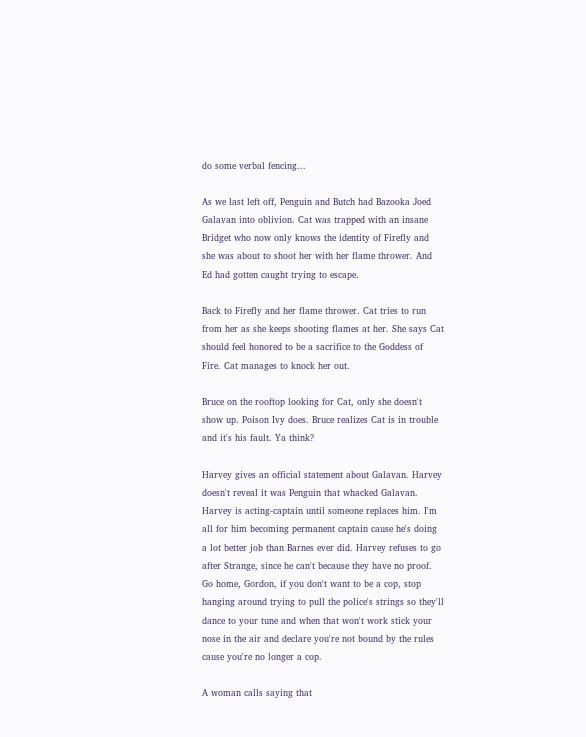do some verbal fencing...

As we last left off, Penguin and Butch had Bazooka Joed Galavan into oblivion. Cat was trapped with an insane Bridget who now only knows the identity of Firefly and she was about to shoot her with her flame thrower. And Ed had gotten caught trying to escape.

Back to Firefly and her flame thrower. Cat tries to run from her as she keeps shooting flames at her. She says Cat should feel honored to be a sacrifice to the Goddess of Fire. Cat manages to knock her out.

Bruce on the rooftop looking for Cat, only she doesn't show up. Poison Ivy does. Bruce realizes Cat is in trouble and it's his fault. Ya think?

Harvey gives an official statement about Galavan. Harvey doesn't reveal it was Penguin that whacked Galavan. Harvey is acting-captain until someone replaces him. I'm all for him becoming permanent captain cause he's doing a lot better job than Barnes ever did. Harvey refuses to go after Strange, since he can't because they have no proof. Go home, Gordon, if you don't want to be a cop, stop hanging around trying to pull the police's strings so they'll dance to your tune and when that won't work stick your nose in the air and declare you're not bound by the rules cause you're no longer a cop.

A woman calls saying that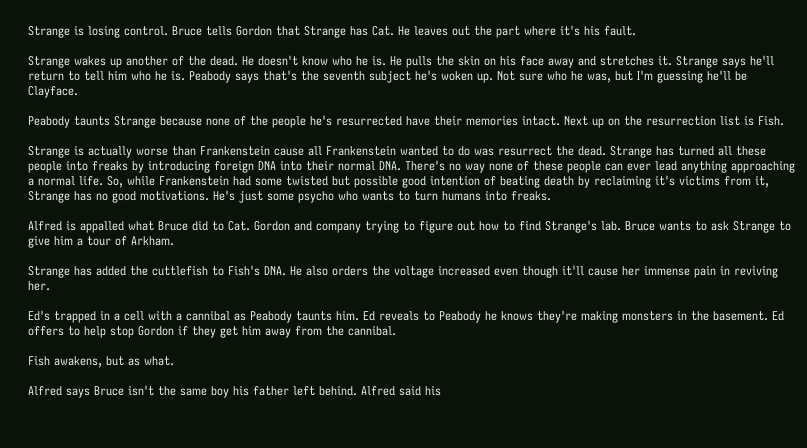Strange is losing control. Bruce tells Gordon that Strange has Cat. He leaves out the part where it's his fault.

Strange wakes up another of the dead. He doesn't know who he is. He pulls the skin on his face away and stretches it. Strange says he'll return to tell him who he is. Peabody says that's the seventh subject he's woken up. Not sure who he was, but I'm guessing he'll be Clayface.

Peabody taunts Strange because none of the people he's resurrected have their memories intact. Next up on the resurrection list is Fish.

Strange is actually worse than Frankenstein cause all Frankenstein wanted to do was resurrect the dead. Strange has turned all these people into freaks by introducing foreign DNA into their normal DNA. There's no way none of these people can ever lead anything approaching a normal life. So, while Frankenstein had some twisted but possible good intention of beating death by reclaiming it's victims from it, Strange has no good motivations. He's just some psycho who wants to turn humans into freaks.

Alfred is appalled what Bruce did to Cat. Gordon and company trying to figure out how to find Strange's lab. Bruce wants to ask Strange to give him a tour of Arkham.

Strange has added the cuttlefish to Fish's DNA. He also orders the voltage increased even though it'll cause her immense pain in reviving her.

Ed's trapped in a cell with a cannibal as Peabody taunts him. Ed reveals to Peabody he knows they're making monsters in the basement. Ed offers to help stop Gordon if they get him away from the cannibal.

Fish awakens, but as what.

Alfred says Bruce isn't the same boy his father left behind. Alfred said his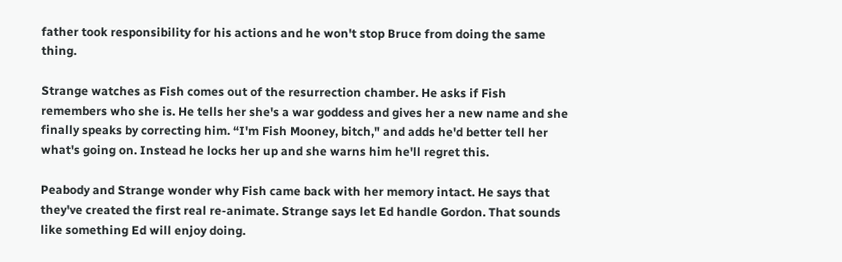father took responsibility for his actions and he won't stop Bruce from doing the same thing.

Strange watches as Fish comes out of the resurrection chamber. He asks if Fish remembers who she is. He tells her she's a war goddess and gives her a new name and she finally speaks by correcting him. “I'm Fish Mooney, bitch," and adds he'd better tell her what's going on. Instead he locks her up and she warns him he'll regret this.

Peabody and Strange wonder why Fish came back with her memory intact. He says that they've created the first real re-animate. Strange says let Ed handle Gordon. That sounds like something Ed will enjoy doing.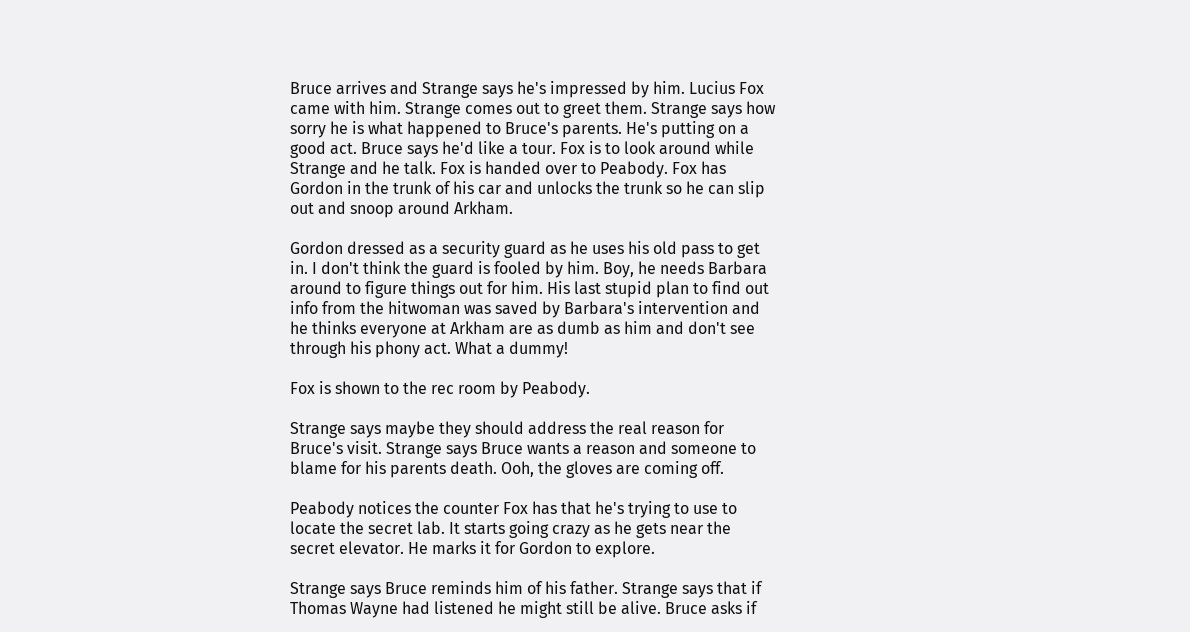Bruce arrives and Strange says he's impressed by him. Lucius Fox came with him. Strange comes out to greet them. Strange says how sorry he is what happened to Bruce's parents. He's putting on a good act. Bruce says he'd like a tour. Fox is to look around while Strange and he talk. Fox is handed over to Peabody. Fox has Gordon in the trunk of his car and unlocks the trunk so he can slip out and snoop around Arkham.

Gordon dressed as a security guard as he uses his old pass to get in. I don't think the guard is fooled by him. Boy, he needs Barbara around to figure things out for him. His last stupid plan to find out info from the hitwoman was saved by Barbara's intervention and he thinks everyone at Arkham are as dumb as him and don't see through his phony act. What a dummy!

Fox is shown to the rec room by Peabody.

Strange says maybe they should address the real reason for Bruce's visit. Strange says Bruce wants a reason and someone to blame for his parents death. Ooh, the gloves are coming off.

Peabody notices the counter Fox has that he's trying to use to locate the secret lab. It starts going crazy as he gets near the secret elevator. He marks it for Gordon to explore.

Strange says Bruce reminds him of his father. Strange says that if Thomas Wayne had listened he might still be alive. Bruce asks if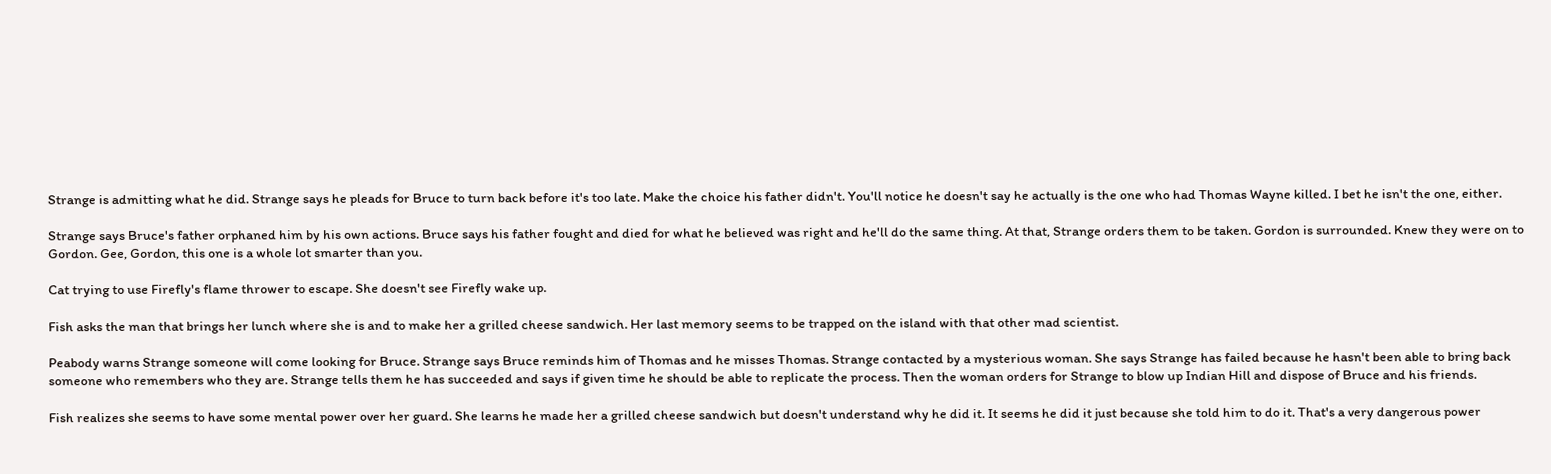Strange is admitting what he did. Strange says he pleads for Bruce to turn back before it's too late. Make the choice his father didn't. You'll notice he doesn't say he actually is the one who had Thomas Wayne killed. I bet he isn't the one, either.

Strange says Bruce's father orphaned him by his own actions. Bruce says his father fought and died for what he believed was right and he'll do the same thing. At that, Strange orders them to be taken. Gordon is surrounded. Knew they were on to Gordon. Gee, Gordon, this one is a whole lot smarter than you.

Cat trying to use Firefly's flame thrower to escape. She doesn't see Firefly wake up.

Fish asks the man that brings her lunch where she is and to make her a grilled cheese sandwich. Her last memory seems to be trapped on the island with that other mad scientist.

Peabody warns Strange someone will come looking for Bruce. Strange says Bruce reminds him of Thomas and he misses Thomas. Strange contacted by a mysterious woman. She says Strange has failed because he hasn't been able to bring back someone who remembers who they are. Strange tells them he has succeeded and says if given time he should be able to replicate the process. Then the woman orders for Strange to blow up Indian Hill and dispose of Bruce and his friends.

Fish realizes she seems to have some mental power over her guard. She learns he made her a grilled cheese sandwich but doesn't understand why he did it. It seems he did it just because she told him to do it. That's a very dangerous power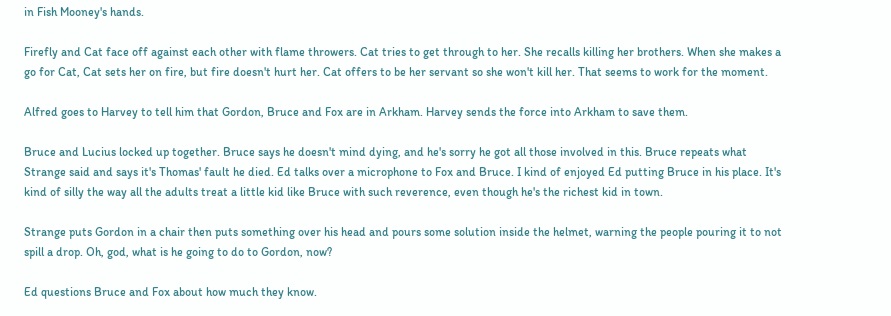in Fish Mooney's hands.

Firefly and Cat face off against each other with flame throwers. Cat tries to get through to her. She recalls killing her brothers. When she makes a go for Cat, Cat sets her on fire, but fire doesn't hurt her. Cat offers to be her servant so she won't kill her. That seems to work for the moment.

Alfred goes to Harvey to tell him that Gordon, Bruce and Fox are in Arkham. Harvey sends the force into Arkham to save them.

Bruce and Lucius locked up together. Bruce says he doesn't mind dying, and he's sorry he got all those involved in this. Bruce repeats what Strange said and says it's Thomas' fault he died. Ed talks over a microphone to Fox and Bruce. I kind of enjoyed Ed putting Bruce in his place. It's kind of silly the way all the adults treat a little kid like Bruce with such reverence, even though he's the richest kid in town.

Strange puts Gordon in a chair then puts something over his head and pours some solution inside the helmet, warning the people pouring it to not spill a drop. Oh, god, what is he going to do to Gordon, now?

Ed questions Bruce and Fox about how much they know.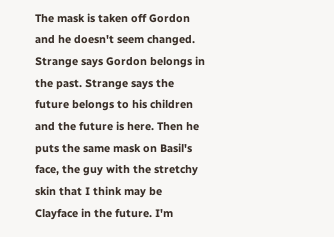The mask is taken off Gordon and he doesn't seem changed. Strange says Gordon belongs in the past. Strange says the future belongs to his children and the future is here. Then he puts the same mask on Basil's face, the guy with the stretchy skin that I think may be Clayface in the future. I'm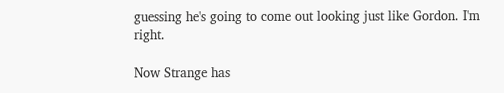guessing he's going to come out looking just like Gordon. I'm right.

Now Strange has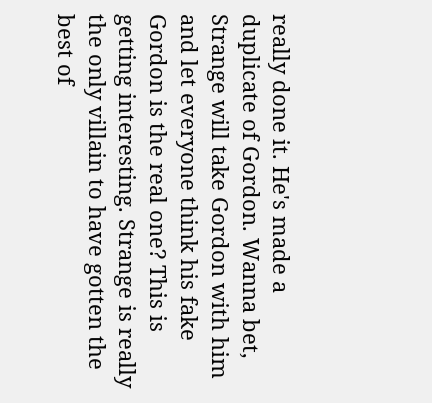really done it. He's made a duplicate of Gordon. Wanna bet, Strange will take Gordon with him and let everyone think his fake Gordon is the real one? This is getting interesting. Strange is really the only villain to have gotten the best of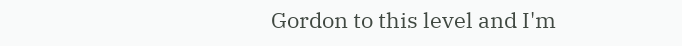Gordon to this level and I'm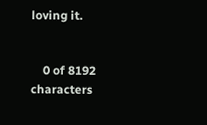loving it.


    0 of 8192 characters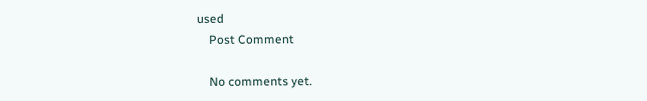used
    Post Comment

    No comments yet.